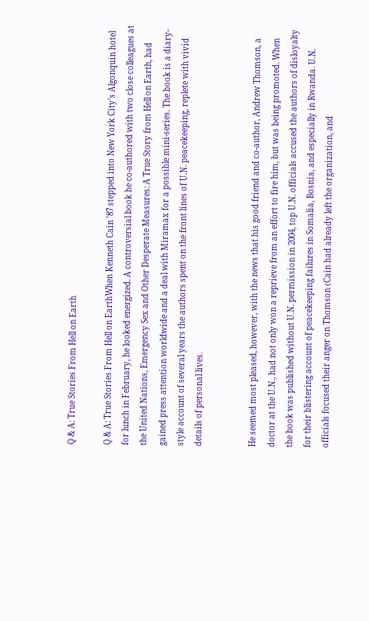Q & A: True Stories From Hell on Earth

Q & A: True Stories From Hell on EarthWhen Kenneth Cain ’87 stepped into New York City’s Algonquin hotel for lunch in February, he looked energized. A controversial book he co-authored with two close colleagues at the United Nations, Emergency Sex and Other Desperate Measures: A True Story from Hell on Earth, had gained press attention worldwide and a deal with Miramax for a possible mini-series. The book is a diary-style account of several years the authors spent on the front lines of U.N. peacekeeping, replete with vivid details of personal lives.


He seemed most pleased, however, with the news that his good friend and co-author, Andrew Thomson, a doctor at the U.N., had not only won a reprieve from an effort to fire him, but was being promoted. When the book was published without U.N. permission in 2004, top U.N. officials accused the authors of disloyalty for their blistering account of peacekeeping failures in Somalia, Bosnia, and especially in Rwanda. U.N. officials focused their anger on Thomson (Cain had already left the organization, and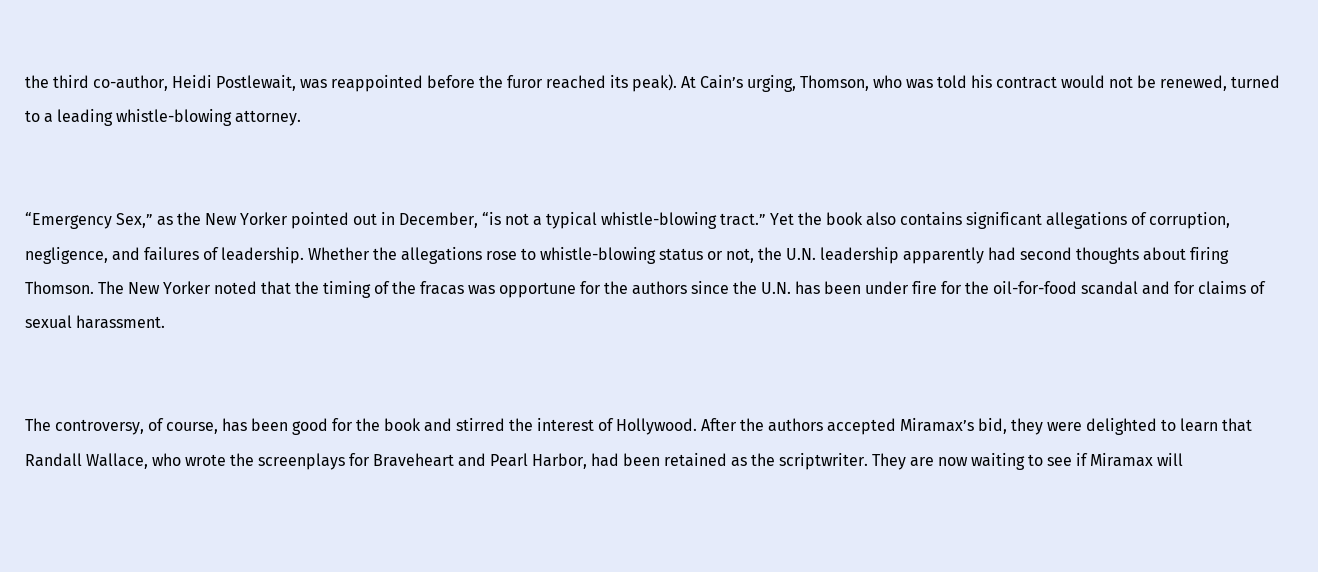the third co-author, Heidi Postlewait, was reappointed before the furor reached its peak). At Cain’s urging, Thomson, who was told his contract would not be renewed, turned to a leading whistle-blowing attorney.


“Emergency Sex,” as the New Yorker pointed out in December, “is not a typical whistle-blowing tract.” Yet the book also contains significant allegations of corruption, negligence, and failures of leadership. Whether the allegations rose to whistle-blowing status or not, the U.N. leadership apparently had second thoughts about firing Thomson. The New Yorker noted that the timing of the fracas was opportune for the authors since the U.N. has been under fire for the oil-for-food scandal and for claims of sexual harassment.


The controversy, of course, has been good for the book and stirred the interest of Hollywood. After the authors accepted Miramax’s bid, they were delighted to learn that Randall Wallace, who wrote the screenplays for Braveheart and Pearl Harbor, had been retained as the scriptwriter. They are now waiting to see if Miramax will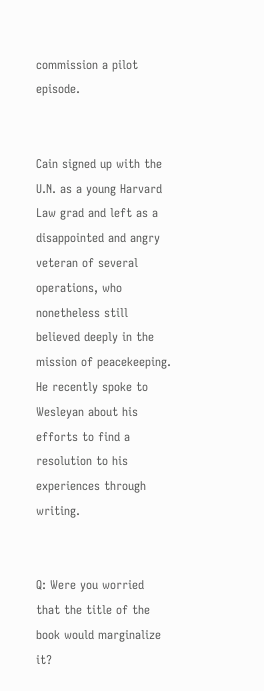commission a pilot episode.


Cain signed up with the U.N. as a young Harvard Law grad and left as a disappointed and angry veteran of several operations, who nonetheless still believed deeply in the mission of peacekeeping. He recently spoke to Wesleyan about his efforts to find a resolution to his experiences through writing.


Q: Were you worried that the title of the book would marginalize it?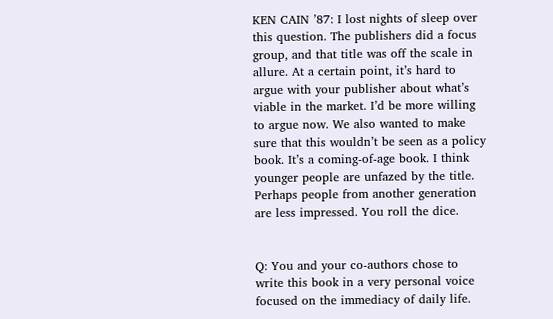KEN CAIN ’87: I lost nights of sleep over this question. The publishers did a focus group, and that title was off the scale in allure. At a certain point, it’s hard to argue with your publisher about what’s viable in the market. I’d be more willing to argue now. We also wanted to make sure that this wouldn’t be seen as a policy book. It’s a coming-of-age book. I think younger people are unfazed by the title. Perhaps people from another generation are less impressed. You roll the dice.


Q: You and your co-authors chose to write this book in a very personal voice focused on the immediacy of daily life.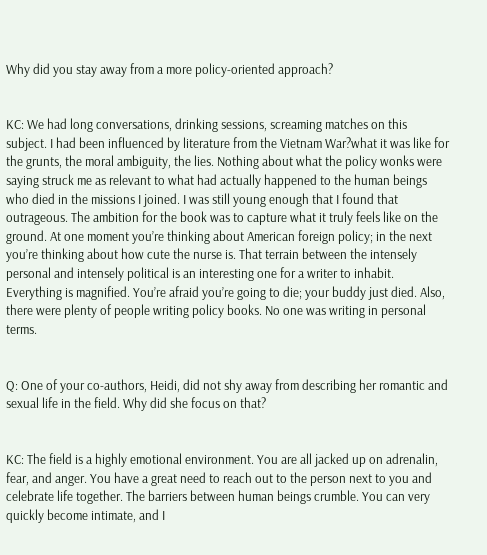Why did you stay away from a more policy-oriented approach?


KC: We had long conversations, drinking sessions, screaming matches on this subject. I had been influenced by literature from the Vietnam War?what it was like for the grunts, the moral ambiguity, the lies. Nothing about what the policy wonks were saying struck me as relevant to what had actually happened to the human beings who died in the missions I joined. I was still young enough that I found that outrageous. The ambition for the book was to capture what it truly feels like on the ground. At one moment you’re thinking about American foreign policy; in the next you’re thinking about how cute the nurse is. That terrain between the intensely personal and intensely political is an interesting one for a writer to inhabit. Everything is magnified. You’re afraid you’re going to die; your buddy just died. Also, there were plenty of people writing policy books. No one was writing in personal terms.


Q: One of your co-authors, Heidi, did not shy away from describing her romantic and sexual life in the field. Why did she focus on that?


KC: The field is a highly emotional environment. You are all jacked up on adrenalin, fear, and anger. You have a great need to reach out to the person next to you and celebrate life together. The barriers between human beings crumble. You can very quickly become intimate, and I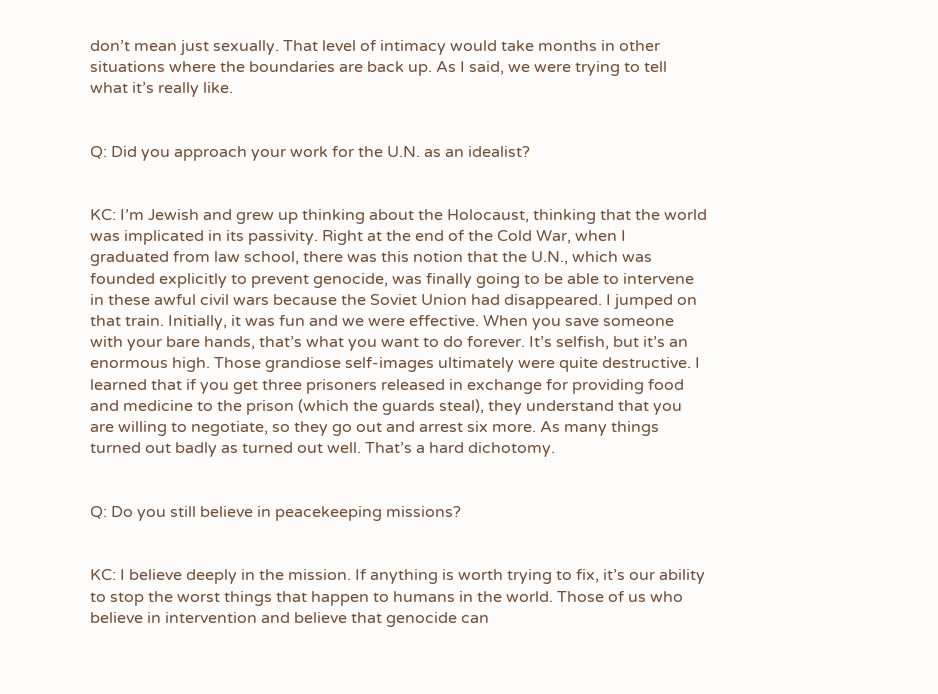don’t mean just sexually. That level of intimacy would take months in other situations where the boundaries are back up. As I said, we were trying to tell what it’s really like.


Q: Did you approach your work for the U.N. as an idealist?


KC: I’m Jewish and grew up thinking about the Holocaust, thinking that the world was implicated in its passivity. Right at the end of the Cold War, when I graduated from law school, there was this notion that the U.N., which was founded explicitly to prevent genocide, was finally going to be able to intervene in these awful civil wars because the Soviet Union had disappeared. I jumped on that train. Initially, it was fun and we were effective. When you save someone with your bare hands, that’s what you want to do forever. It’s selfish, but it’s an enormous high. Those grandiose self-images ultimately were quite destructive. I learned that if you get three prisoners released in exchange for providing food and medicine to the prison (which the guards steal), they understand that you are willing to negotiate, so they go out and arrest six more. As many things turned out badly as turned out well. That’s a hard dichotomy.


Q: Do you still believe in peacekeeping missions?


KC: I believe deeply in the mission. If anything is worth trying to fix, it’s our ability to stop the worst things that happen to humans in the world. Those of us who believe in intervention and believe that genocide can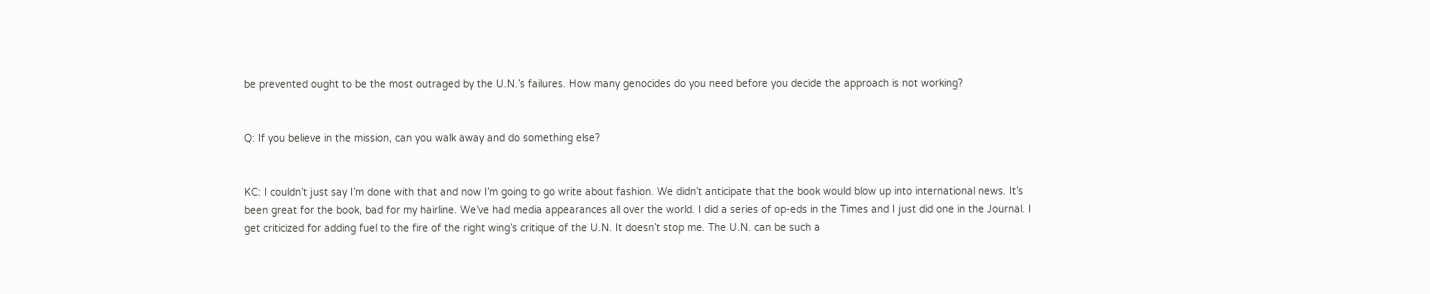be prevented ought to be the most outraged by the U.N.’s failures. How many genocides do you need before you decide the approach is not working?


Q: If you believe in the mission, can you walk away and do something else?


KC: I couldn’t just say I’m done with that and now I’m going to go write about fashion. We didn’t anticipate that the book would blow up into international news. It’s been great for the book, bad for my hairline. We’ve had media appearances all over the world. I did a series of op-eds in the Times and I just did one in the Journal. I get criticized for adding fuel to the fire of the right wing’s critique of the U.N. It doesn’t stop me. The U.N. can be such a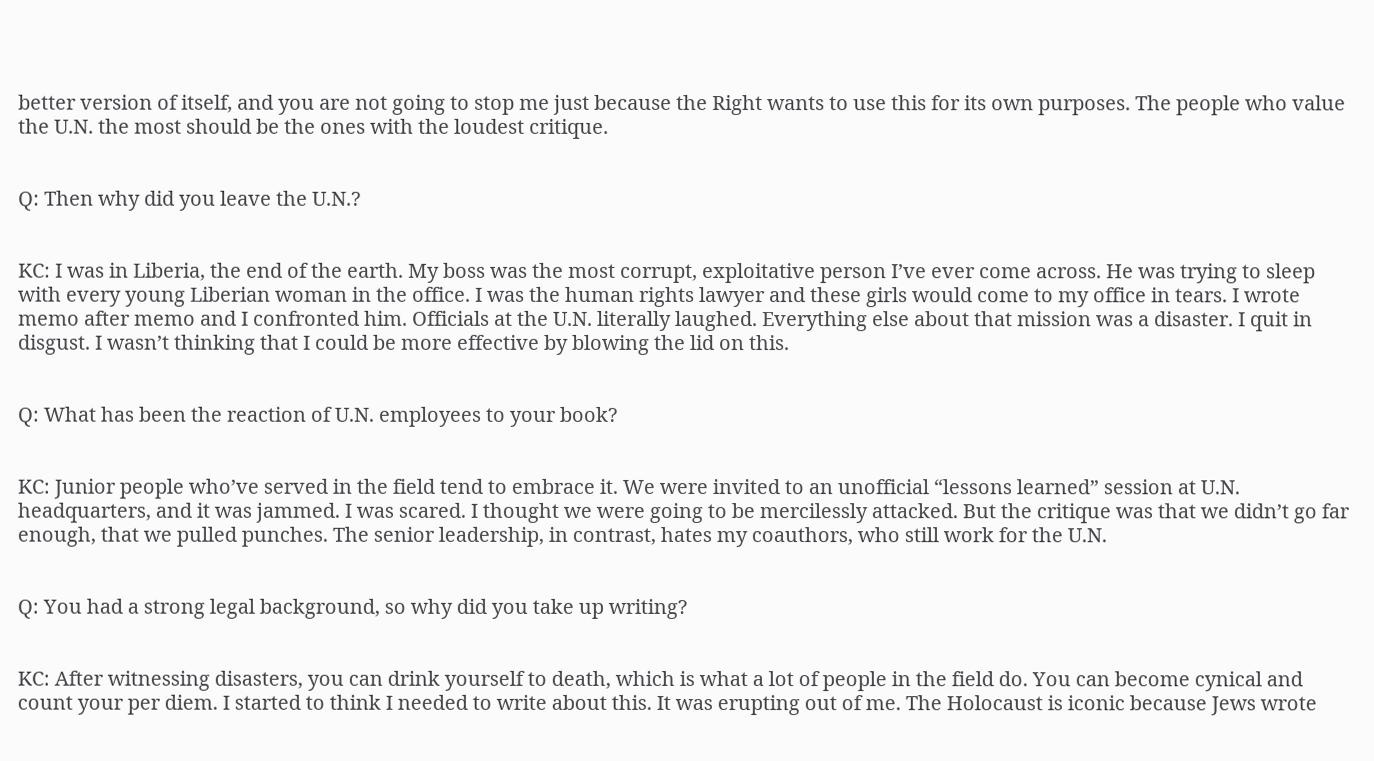better version of itself, and you are not going to stop me just because the Right wants to use this for its own purposes. The people who value the U.N. the most should be the ones with the loudest critique.


Q: Then why did you leave the U.N.?


KC: I was in Liberia, the end of the earth. My boss was the most corrupt, exploitative person I’ve ever come across. He was trying to sleep with every young Liberian woman in the office. I was the human rights lawyer and these girls would come to my office in tears. I wrote memo after memo and I confronted him. Officials at the U.N. literally laughed. Everything else about that mission was a disaster. I quit in disgust. I wasn’t thinking that I could be more effective by blowing the lid on this.


Q: What has been the reaction of U.N. employees to your book?


KC: Junior people who’ve served in the field tend to embrace it. We were invited to an unofficial “lessons learned” session at U.N. headquarters, and it was jammed. I was scared. I thought we were going to be mercilessly attacked. But the critique was that we didn’t go far enough, that we pulled punches. The senior leadership, in contrast, hates my coauthors, who still work for the U.N.


Q: You had a strong legal background, so why did you take up writing?


KC: After witnessing disasters, you can drink yourself to death, which is what a lot of people in the field do. You can become cynical and count your per diem. I started to think I needed to write about this. It was erupting out of me. The Holocaust is iconic because Jews wrote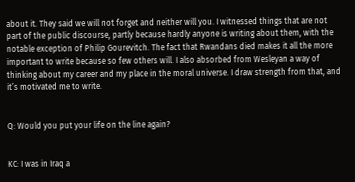about it. They said we will not forget and neither will you. I witnessed things that are not part of the public discourse, partly because hardly anyone is writing about them, with the notable exception of Philip Gourevitch. The fact that Rwandans died makes it all the more important to write because so few others will. I also absorbed from Wesleyan a way of thinking about my career and my place in the moral universe. I draw strength from that, and it’s motivated me to write.


Q: Would you put your life on the line again?


KC: I was in Iraq a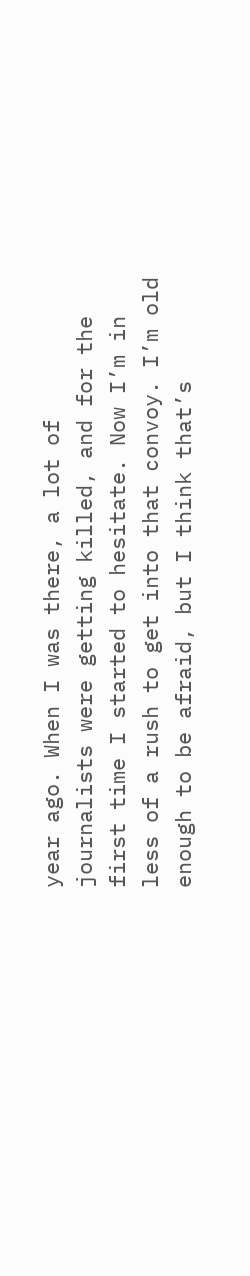year ago. When I was there, a lot of journalists were getting killed, and for the first time I started to hesitate. Now I’m in less of a rush to get into that convoy. I’m old enough to be afraid, but I think that’s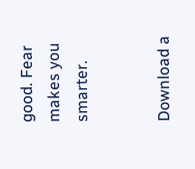good. Fear makes you smarter.


Download a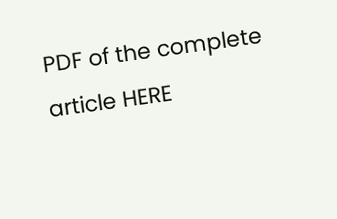PDF of the complete article HERE